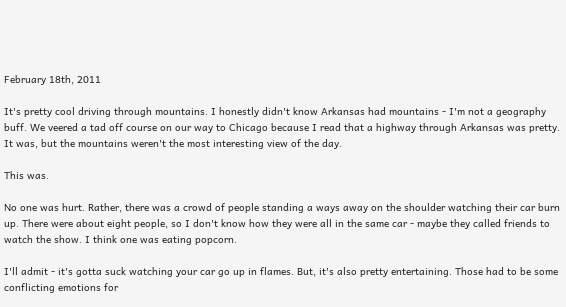February 18th, 2011

It's pretty cool driving through mountains. I honestly didn't know Arkansas had mountains - I'm not a geography buff. We veered a tad off course on our way to Chicago because I read that a highway through Arkansas was pretty. It was, but the mountains weren't the most interesting view of the day.

This was.

No one was hurt. Rather, there was a crowd of people standing a ways away on the shoulder watching their car burn up. There were about eight people, so I don't know how they were all in the same car - maybe they called friends to watch the show. I think one was eating popcorn.

I'll admit - it's gotta suck watching your car go up in flames. But, it's also pretty entertaining. Those had to be some conflicting emotions for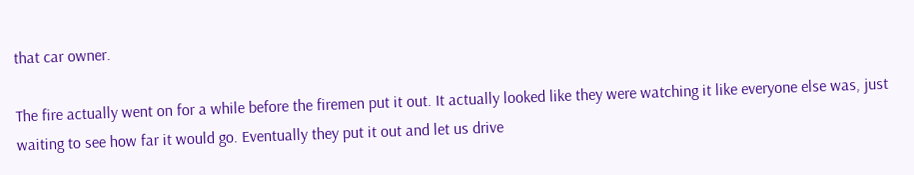that car owner.

The fire actually went on for a while before the firemen put it out. It actually looked like they were watching it like everyone else was, just waiting to see how far it would go. Eventually they put it out and let us drive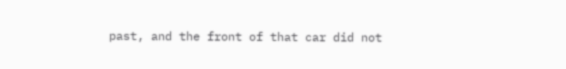past, and the front of that car did not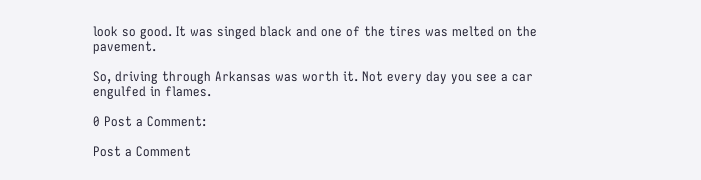look so good. It was singed black and one of the tires was melted on the pavement.

So, driving through Arkansas was worth it. Not every day you see a car engulfed in flames.

0 Post a Comment:

Post a Comment